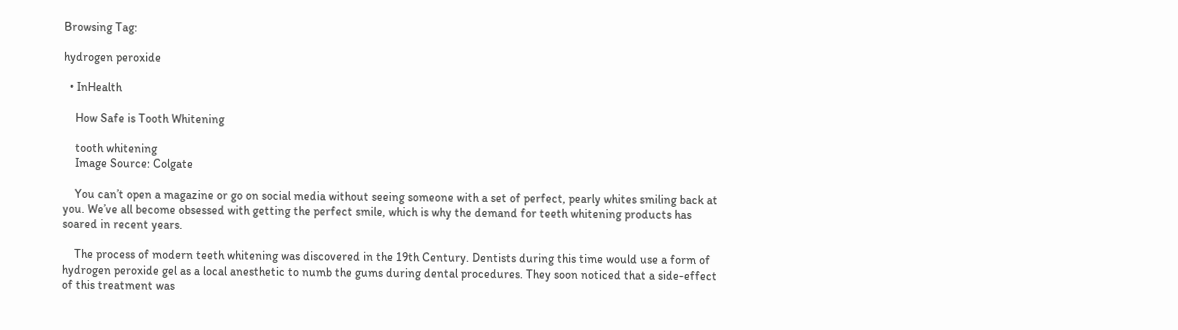Browsing Tag:

hydrogen peroxide

  • InHealth

    How Safe is Tooth Whitening

    tooth whitening
    Image Source: Colgate

    You can’t open a magazine or go on social media without seeing someone with a set of perfect, pearly whites smiling back at you. We’ve all become obsessed with getting the perfect smile, which is why the demand for teeth whitening products has soared in recent years.

    The process of modern teeth whitening was discovered in the 19th Century. Dentists during this time would use a form of hydrogen peroxide gel as a local anesthetic to numb the gums during dental procedures. They soon noticed that a side-effect of this treatment was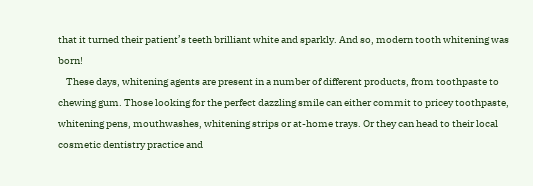that it turned their patient’s teeth brilliant white and sparkly. And so, modern tooth whitening was born!
    These days, whitening agents are present in a number of different products, from toothpaste to chewing gum. Those looking for the perfect dazzling smile can either commit to pricey toothpaste, whitening pens, mouthwashes, whitening strips or at-home trays. Or they can head to their local cosmetic dentistry practice and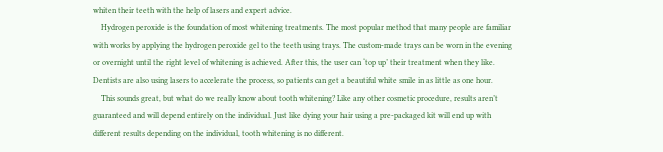whiten their teeth with the help of lasers and expert advice.
    Hydrogen peroxide is the foundation of most whitening treatments. The most popular method that many people are familiar with works by applying the hydrogen peroxide gel to the teeth using trays. The custom-made trays can be worn in the evening or overnight until the right level of whitening is achieved. After this, the user can ‘top up’ their treatment when they like. Dentists are also using lasers to accelerate the process, so patients can get a beautiful white smile in as little as one hour.
    This sounds great, but what do we really know about tooth whitening? Like any other cosmetic procedure, results aren’t guaranteed and will depend entirely on the individual. Just like dying your hair using a pre-packaged kit will end up with different results depending on the individual, tooth whitening is no different.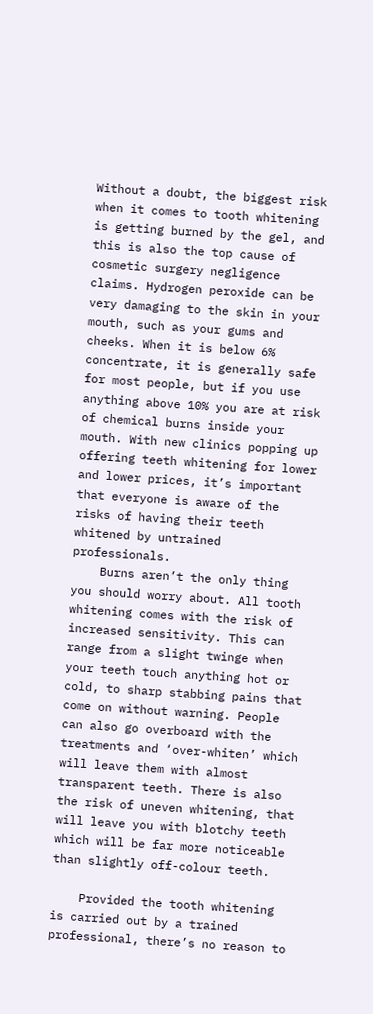Without a doubt, the biggest risk when it comes to tooth whitening is getting burned by the gel, and this is also the top cause of cosmetic surgery negligence claims. Hydrogen peroxide can be very damaging to the skin in your mouth, such as your gums and cheeks. When it is below 6% concentrate, it is generally safe for most people, but if you use anything above 10% you are at risk of chemical burns inside your mouth. With new clinics popping up offering teeth whitening for lower and lower prices, it’s important that everyone is aware of the risks of having their teeth whitened by untrained professionals.
    Burns aren’t the only thing you should worry about. All tooth whitening comes with the risk of increased sensitivity. This can range from a slight twinge when your teeth touch anything hot or cold, to sharp stabbing pains that come on without warning. People can also go overboard with the treatments and ‘over-whiten’ which will leave them with almost transparent teeth. There is also the risk of uneven whitening, that will leave you with blotchy teeth which will be far more noticeable than slightly off-colour teeth.

    Provided the tooth whitening is carried out by a trained professional, there’s no reason to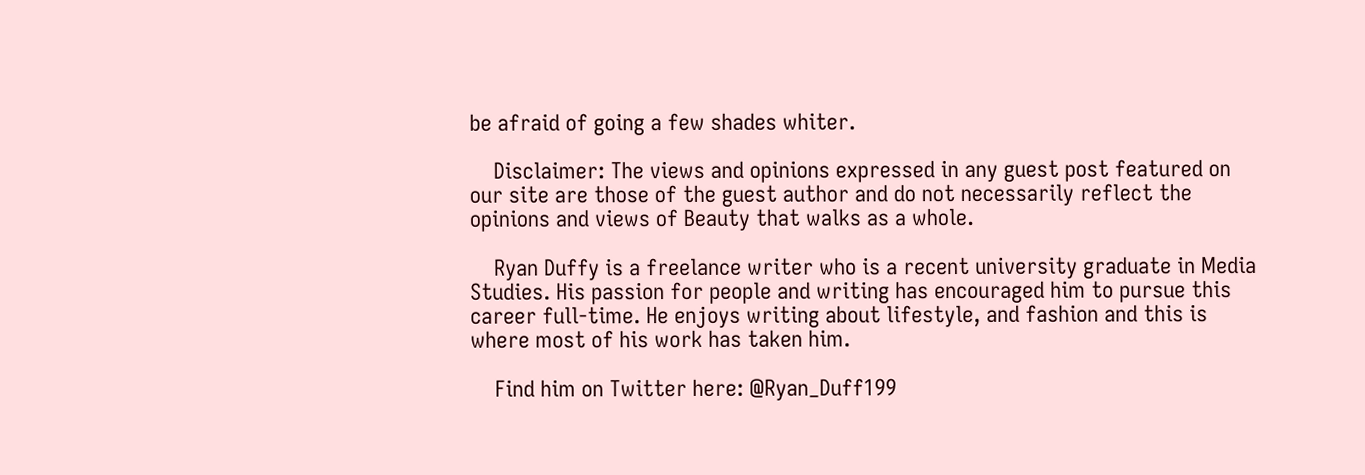be afraid of going a few shades whiter.

    Disclaimer: The views and opinions expressed in any guest post featured on our site are those of the guest author and do not necessarily reflect the opinions and views of Beauty that walks as a whole.

    Ryan Duffy is a freelance writer who is a recent university graduate in Media Studies. His passion for people and writing has encouraged him to pursue this career full-time. He enjoys writing about lifestyle, and fashion and this is where most of his work has taken him.

    Find him on Twitter here: @Ryan_Duff199